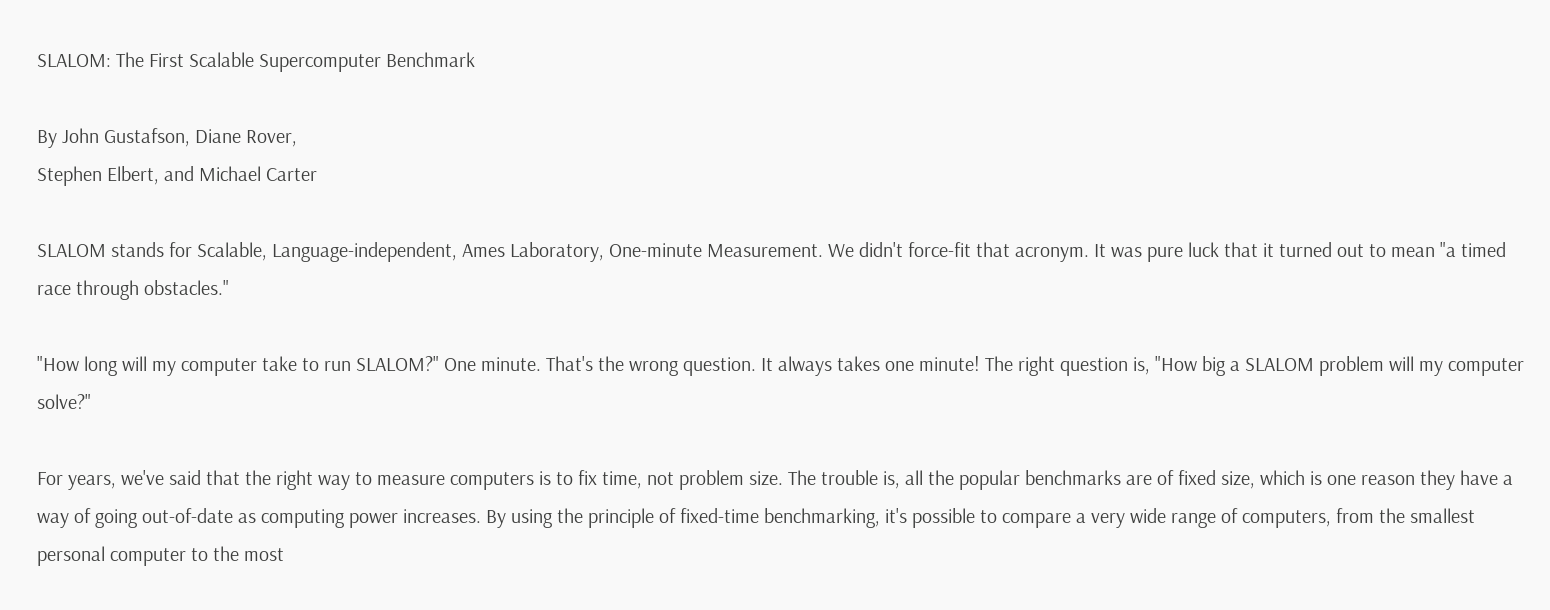SLALOM: The First Scalable Supercomputer Benchmark

By John Gustafson, Diane Rover,
Stephen Elbert, and Michael Carter

SLALOM stands for Scalable, Language-independent, Ames Laboratory, One-minute Measurement. We didn't force-fit that acronym. It was pure luck that it turned out to mean "a timed race through obstacles."

"How long will my computer take to run SLALOM?" One minute. That's the wrong question. It always takes one minute! The right question is, "How big a SLALOM problem will my computer solve?"

For years, we've said that the right way to measure computers is to fix time, not problem size. The trouble is, all the popular benchmarks are of fixed size, which is one reason they have a way of going out-of-date as computing power increases. By using the principle of fixed-time benchmarking, it's possible to compare a very wide range of computers, from the smallest personal computer to the most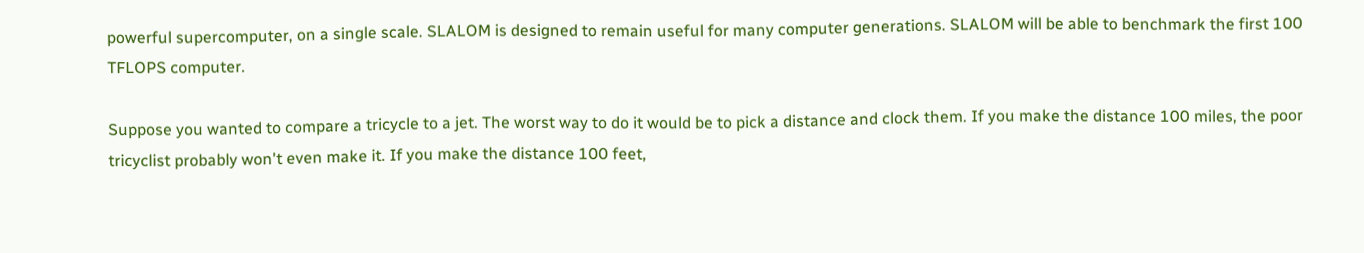powerful supercomputer, on a single scale. SLALOM is designed to remain useful for many computer generations. SLALOM will be able to benchmark the first 100 TFLOPS computer.

Suppose you wanted to compare a tricycle to a jet. The worst way to do it would be to pick a distance and clock them. If you make the distance 100 miles, the poor tricyclist probably won't even make it. If you make the distance 100 feet,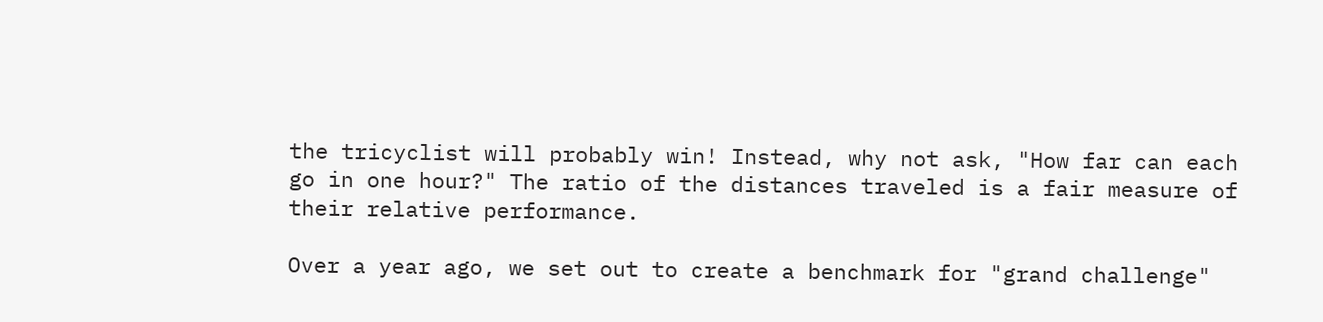the tricyclist will probably win! Instead, why not ask, "How far can each go in one hour?" The ratio of the distances traveled is a fair measure of their relative performance.

Over a year ago, we set out to create a benchmark for "grand challenge"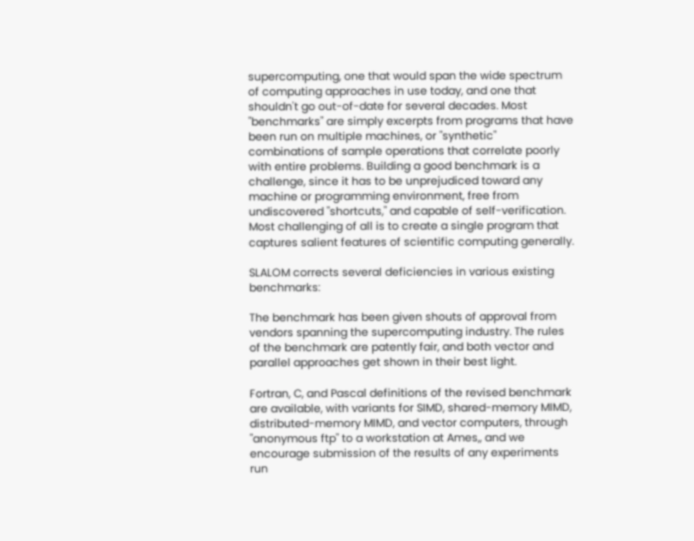supercomputing, one that would span the wide spectrum of computing approaches in use today, and one that shouldn't go out-of-date for several decades. Most "benchmarks" are simply excerpts from programs that have been run on multiple machines, or "synthetic" combinations of sample operations that correlate poorly with entire problems. Building a good benchmark is a challenge, since it has to be unprejudiced toward any machine or programming environment, free from undiscovered "shortcuts," and capable of self-verification. Most challenging of all is to create a single program that captures salient features of scientific computing generally.

SLALOM corrects several deficiencies in various existing benchmarks:

The benchmark has been given shouts of approval from vendors spanning the supercomputing industry. The rules of the benchmark are patently fair, and both vector and parallel approaches get shown in their best light.

Fortran, C, and Pascal definitions of the revised benchmark are available, with variants for SIMD, shared-memory MIMD, distributed-memory MIMD, and vector computers, through "anonymous ftp" to a workstation at Ames,, and we encourage submission of the results of any experiments run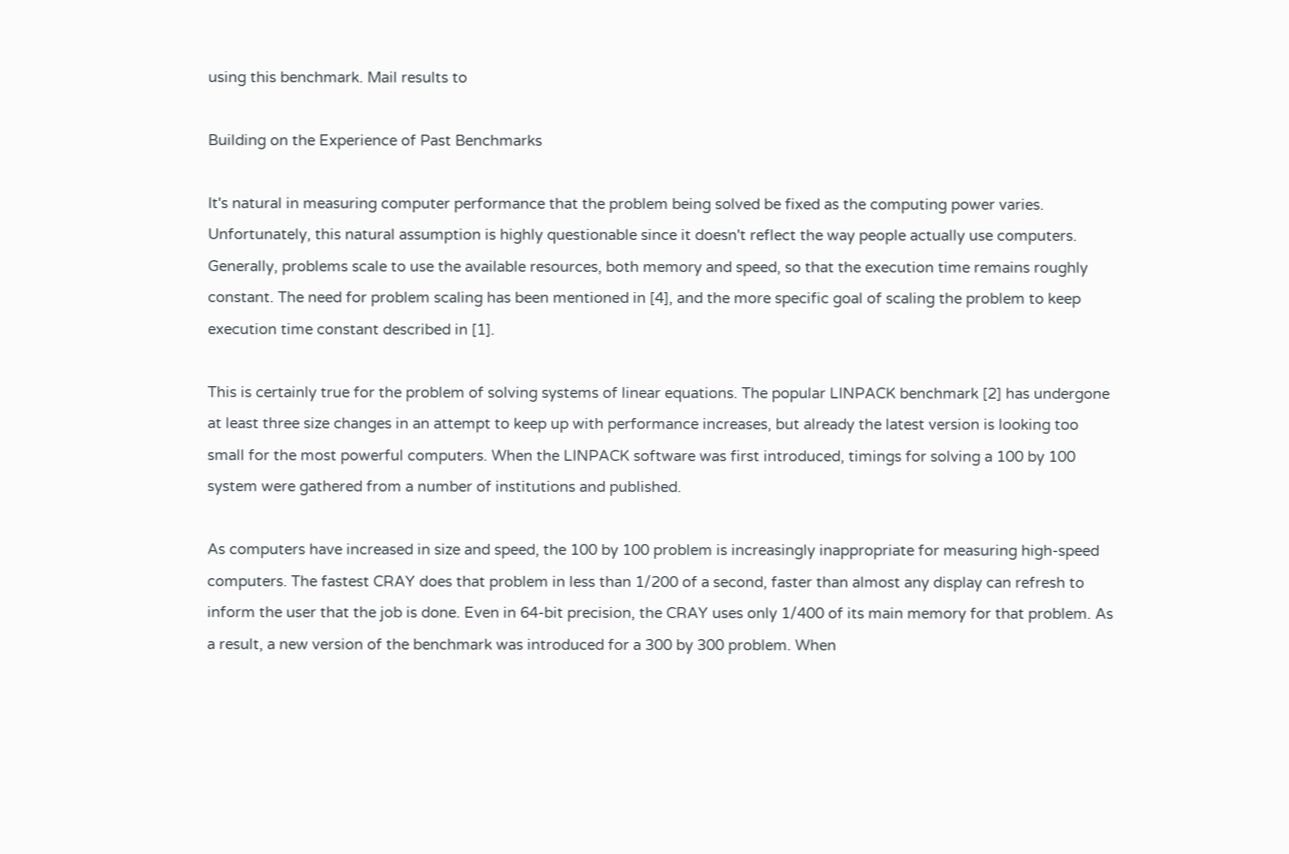using this benchmark. Mail results to

Building on the Experience of Past Benchmarks

It's natural in measuring computer performance that the problem being solved be fixed as the computing power varies. Unfortunately, this natural assumption is highly questionable since it doesn't reflect the way people actually use computers. Generally, problems scale to use the available resources, both memory and speed, so that the execution time remains roughly constant. The need for problem scaling has been mentioned in [4], and the more specific goal of scaling the problem to keep execution time constant described in [1].

This is certainly true for the problem of solving systems of linear equations. The popular LINPACK benchmark [2] has undergone at least three size changes in an attempt to keep up with performance increases, but already the latest version is looking too small for the most powerful computers. When the LINPACK software was first introduced, timings for solving a 100 by 100 system were gathered from a number of institutions and published.

As computers have increased in size and speed, the 100 by 100 problem is increasingly inappropriate for measuring high-speed computers. The fastest CRAY does that problem in less than 1/200 of a second, faster than almost any display can refresh to inform the user that the job is done. Even in 64-bit precision, the CRAY uses only 1/400 of its main memory for that problem. As a result, a new version of the benchmark was introduced for a 300 by 300 problem. When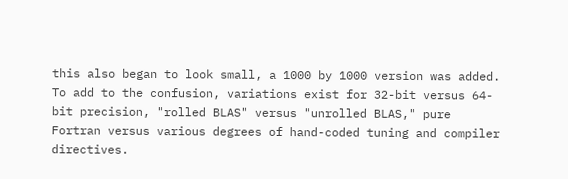this also began to look small, a 1000 by 1000 version was added. To add to the confusion, variations exist for 32-bit versus 64-bit precision, "rolled BLAS" versus "unrolled BLAS," pure Fortran versus various degrees of hand-coded tuning and compiler directives.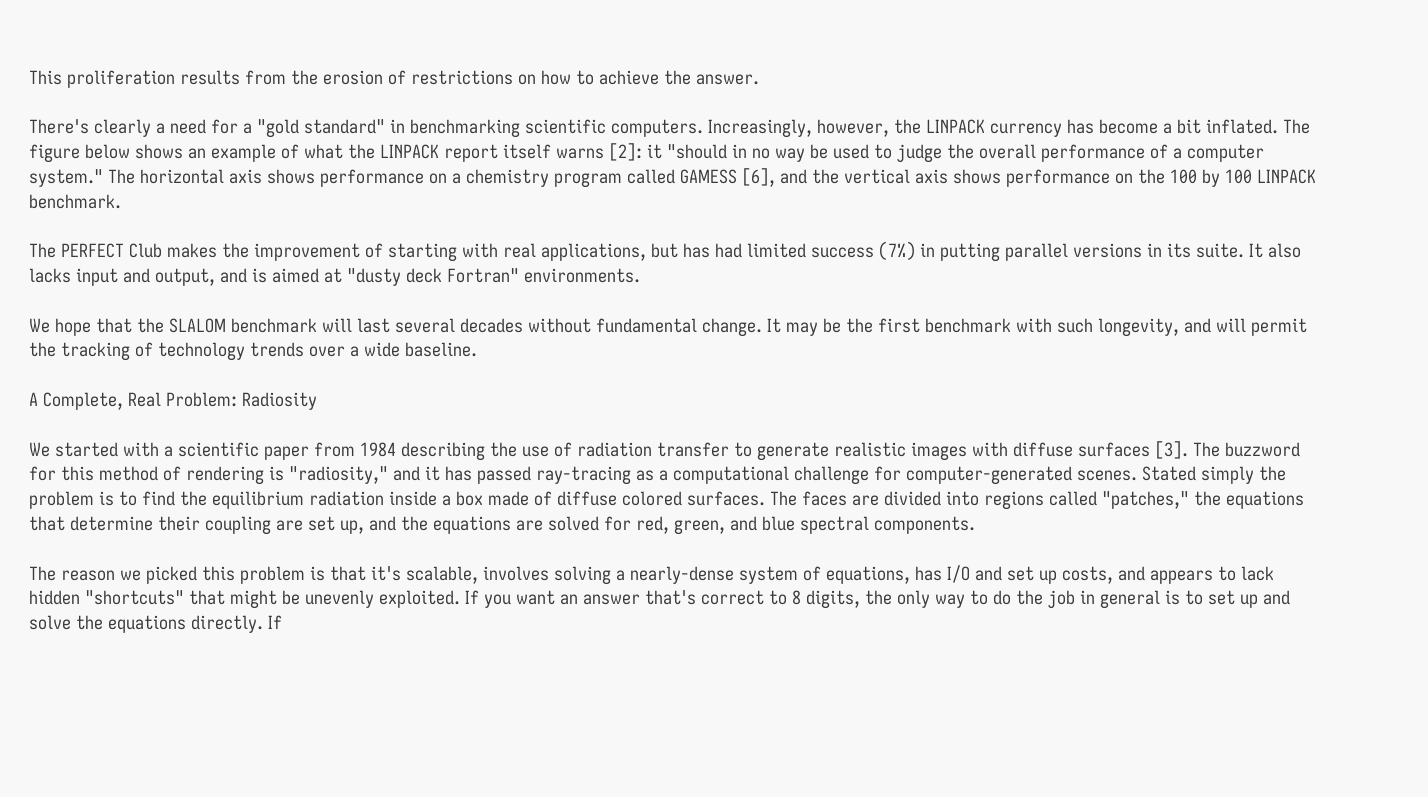This proliferation results from the erosion of restrictions on how to achieve the answer.

There's clearly a need for a "gold standard" in benchmarking scientific computers. Increasingly, however, the LINPACK currency has become a bit inflated. The figure below shows an example of what the LINPACK report itself warns [2]: it "should in no way be used to judge the overall performance of a computer system." The horizontal axis shows performance on a chemistry program called GAMESS [6], and the vertical axis shows performance on the 100 by 100 LINPACK benchmark.

The PERFECT Club makes the improvement of starting with real applications, but has had limited success (7%) in putting parallel versions in its suite. It also lacks input and output, and is aimed at "dusty deck Fortran" environments.

We hope that the SLALOM benchmark will last several decades without fundamental change. It may be the first benchmark with such longevity, and will permit the tracking of technology trends over a wide baseline.

A Complete, Real Problem: Radiosity

We started with a scientific paper from 1984 describing the use of radiation transfer to generate realistic images with diffuse surfaces [3]. The buzzword for this method of rendering is "radiosity," and it has passed ray-tracing as a computational challenge for computer-generated scenes. Stated simply the problem is to find the equilibrium radiation inside a box made of diffuse colored surfaces. The faces are divided into regions called "patches," the equations that determine their coupling are set up, and the equations are solved for red, green, and blue spectral components.

The reason we picked this problem is that it's scalable, involves solving a nearly-dense system of equations, has I/O and set up costs, and appears to lack hidden "shortcuts" that might be unevenly exploited. If you want an answer that's correct to 8 digits, the only way to do the job in general is to set up and solve the equations directly. If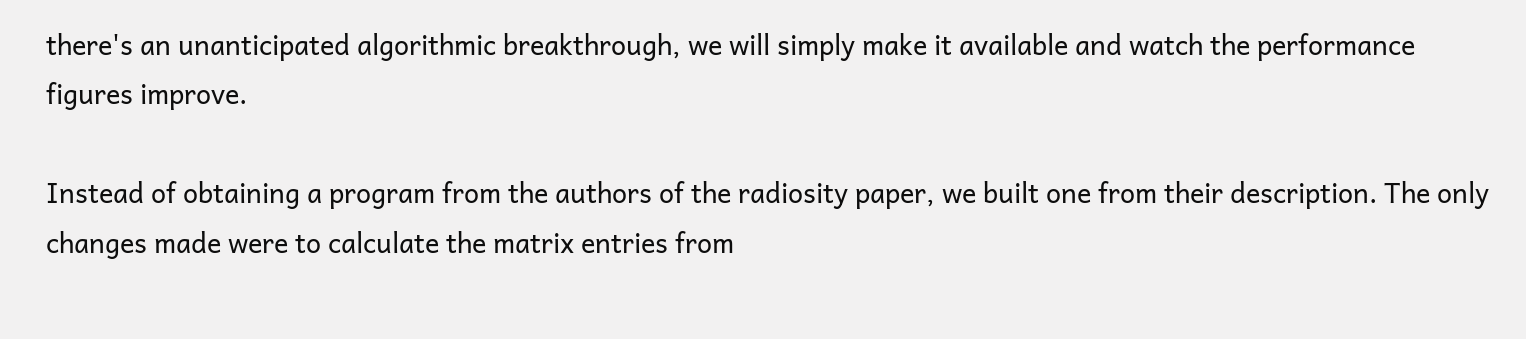there's an unanticipated algorithmic breakthrough, we will simply make it available and watch the performance figures improve.

Instead of obtaining a program from the authors of the radiosity paper, we built one from their description. The only changes made were to calculate the matrix entries from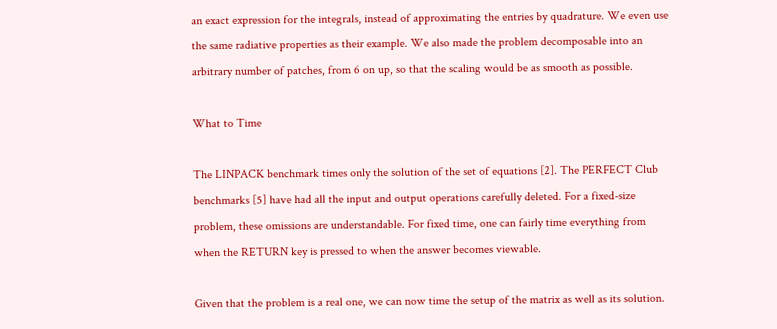an exact expression for the integrals, instead of approximating the entries by quadrature. We even use the same radiative properties as their example. We also made the problem decomposable into an arbitrary number of patches, from 6 on up, so that the scaling would be as smooth as possible.

What to Time

The LINPACK benchmark times only the solution of the set of equations [2]. The PERFECT Club benchmarks [5] have had all the input and output operations carefully deleted. For a fixed-size problem, these omissions are understandable. For fixed time, one can fairly time everything from when the RETURN key is pressed to when the answer becomes viewable.

Given that the problem is a real one, we can now time the setup of the matrix as well as its solution.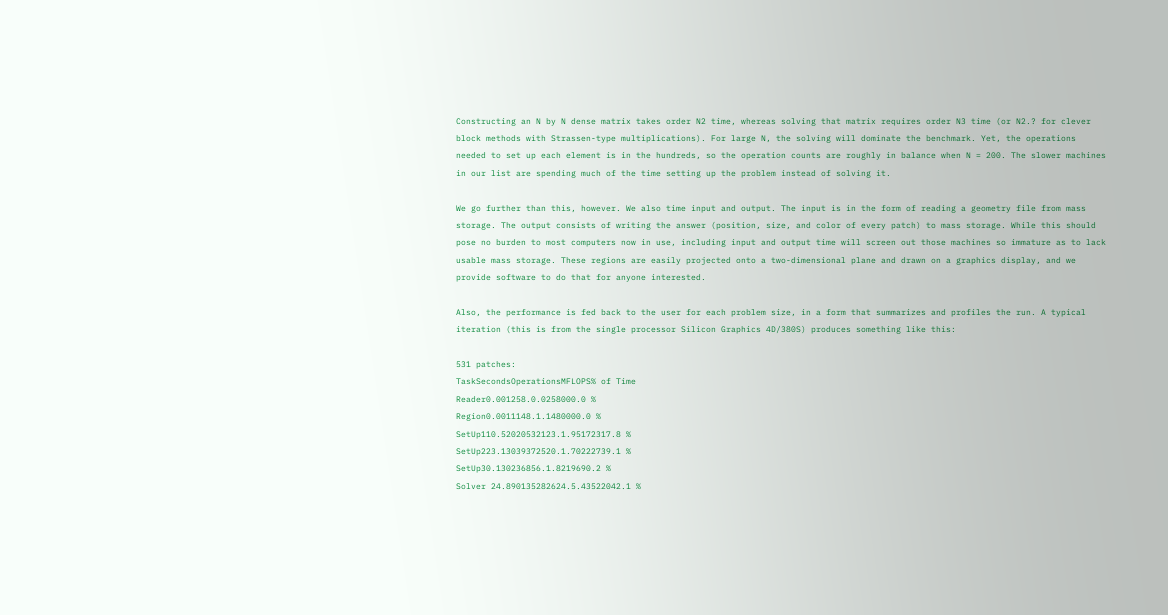Constructing an N by N dense matrix takes order N2 time, whereas solving that matrix requires order N3 time (or N2.? for clever block methods with Strassen-type multiplications). For large N, the solving will dominate the benchmark. Yet, the operations needed to set up each element is in the hundreds, so the operation counts are roughly in balance when N = 200. The slower machines in our list are spending much of the time setting up the problem instead of solving it.

We go further than this, however. We also time input and output. The input is in the form of reading a geometry file from mass storage. The output consists of writing the answer (position, size, and color of every patch) to mass storage. While this should pose no burden to most computers now in use, including input and output time will screen out those machines so immature as to lack usable mass storage. These regions are easily projected onto a two-dimensional plane and drawn on a graphics display, and we provide software to do that for anyone interested.

Also, the performance is fed back to the user for each problem size, in a form that summarizes and profiles the run. A typical iteration (this is from the single processor Silicon Graphics 4D/380S) produces something like this:

531 patches:
TaskSecondsOperationsMFLOPS% of Time
Reader0.001258.0.0258000.0 %
Region0.0011148.1.1480000.0 %
SetUp110.52020532123.1.95172317.8 %
SetUp223.13039372520.1.70222739.1 %
SetUp30.130236856.1.8219690.2 %
Solver 24.890135282624.5.43522042.1 %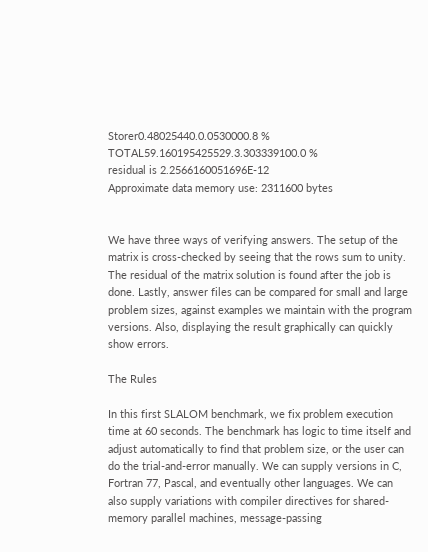Storer0.48025440.0.0530000.8 %
TOTAL59.160195425529.3.303339100.0 %
residual is 2.2566160051696E-12
Approximate data memory use: 2311600 bytes


We have three ways of verifying answers. The setup of the matrix is cross-checked by seeing that the rows sum to unity. The residual of the matrix solution is found after the job is done. Lastly, answer files can be compared for small and large problem sizes, against examples we maintain with the program versions. Also, displaying the result graphically can quickly show errors.

The Rules

In this first SLALOM benchmark, we fix problem execution time at 60 seconds. The benchmark has logic to time itself and adjust automatically to find that problem size, or the user can do the trial-and-error manually. We can supply versions in C, Fortran 77, Pascal, and eventually other languages. We can also supply variations with compiler directives for shared-memory parallel machines, message-passing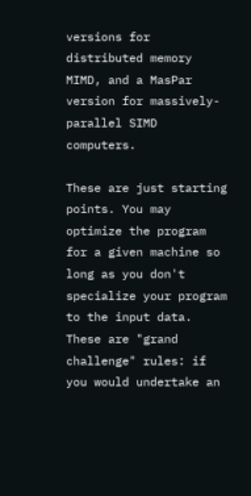versions for distributed memory MIMD, and a MasPar version for massively-parallel SIMD computers.

These are just starting points. You may optimize the program for a given machine so long as you don't specialize your program to the input data. These are "grand challenge" rules: if you would undertake an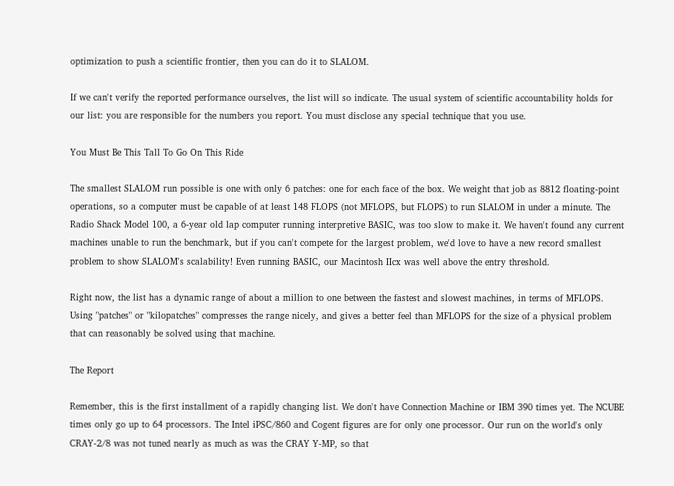optimization to push a scientific frontier, then you can do it to SLALOM.

If we can't verify the reported performance ourselves, the list will so indicate. The usual system of scientific accountability holds for our list: you are responsible for the numbers you report. You must disclose any special technique that you use.

You Must Be This Tall To Go On This Ride

The smallest SLALOM run possible is one with only 6 patches: one for each face of the box. We weight that job as 8812 floating-point operations, so a computer must be capable of at least 148 FLOPS (not MFLOPS, but FLOPS) to run SLALOM in under a minute. The Radio Shack Model 100, a 6-year old lap computer running interpretive BASIC, was too slow to make it. We haven't found any current machines unable to run the benchmark, but if you can't compete for the largest problem, we'd love to have a new record smallest problem to show SLALOM's scalability! Even running BASIC, our Macintosh IIcx was well above the entry threshold.

Right now, the list has a dynamic range of about a million to one between the fastest and slowest machines, in terms of MFLOPS. Using "patches" or "kilopatches" compresses the range nicely, and gives a better feel than MFLOPS for the size of a physical problem that can reasonably be solved using that machine.

The Report

Remember, this is the first installment of a rapidly changing list. We don't have Connection Machine or IBM 390 times yet. The NCUBE times only go up to 64 processors. The Intel iPSC/860 and Cogent figures are for only one processor. Our run on the world's only CRAY-2/8 was not tuned nearly as much as was the CRAY Y-MP, so that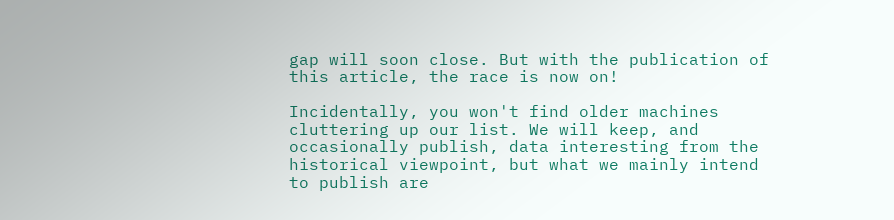gap will soon close. But with the publication of this article, the race is now on!

Incidentally, you won't find older machines cluttering up our list. We will keep, and occasionally publish, data interesting from the historical viewpoint, but what we mainly intend to publish are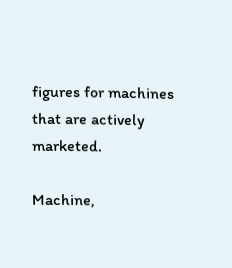figures for machines that are actively marketed.

Machine,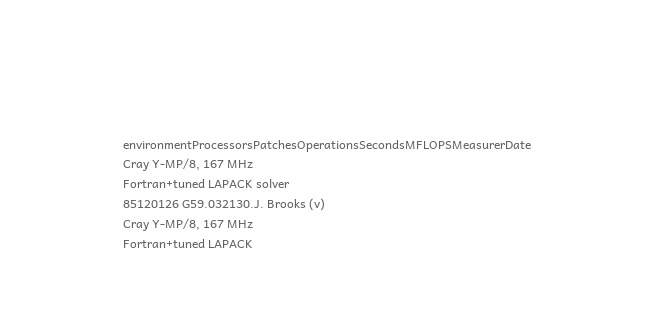environmentProcessorsPatchesOperationsSecondsMFLOPSMeasurerDate
Cray Y-MP/8, 167 MHz
Fortran+tuned LAPACK solver
85120126 G59.032130.J. Brooks (v)
Cray Y-MP/8, 167 MHz
Fortran+tuned LAPACK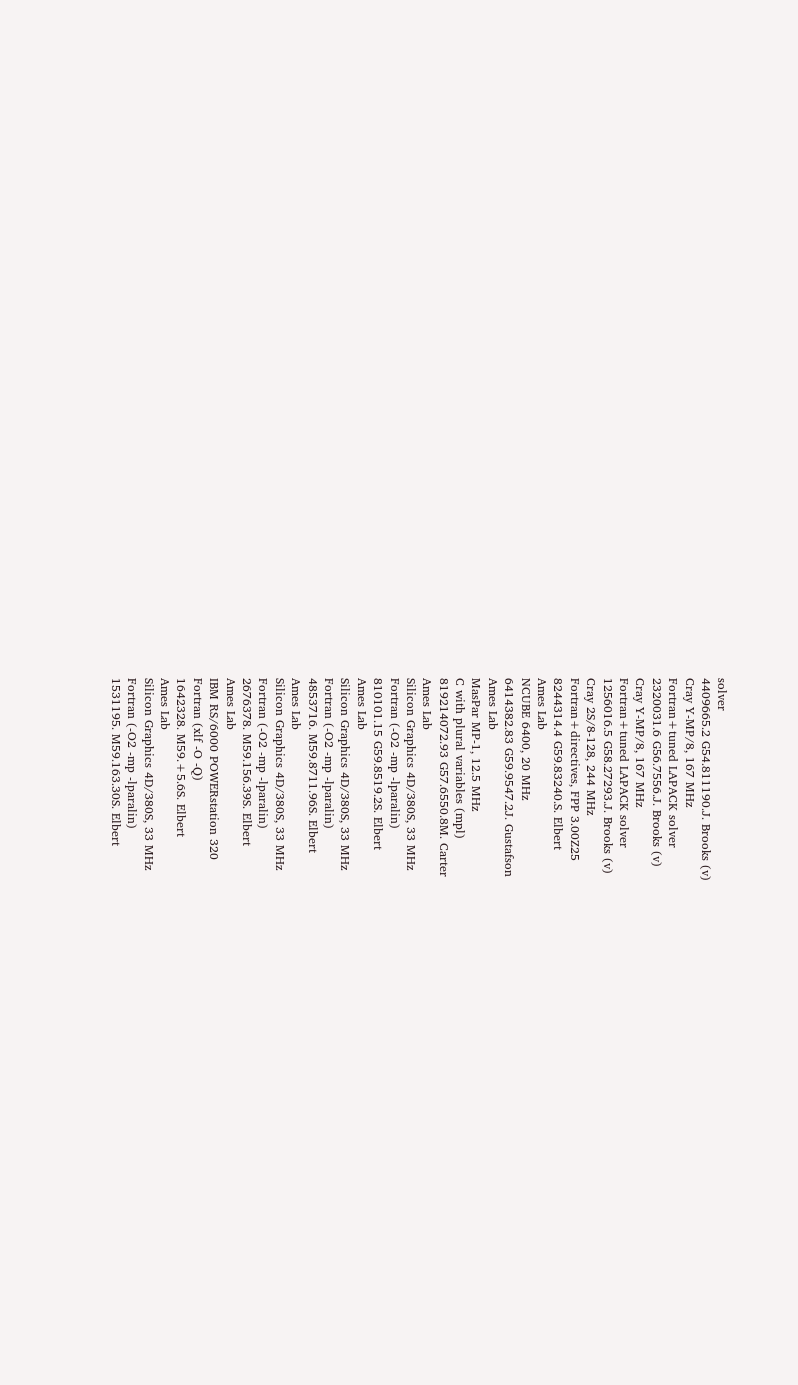solver
4409665.2 G54.811190.J. Brooks (v)
Cray Y-MP/8, 167 MHz
Fortran+tuned LAPACK solver
2320031.6 G56.7556.J. Brooks (v)
Cray Y-MP/8, 167 MHz
Fortran+tuned LAPACK solver
1256016.5 G58.27293.J. Brooks (v)
Cray 2S/8-128, 244 MHz
Fortran+directives, FPP 3.00Z25
8244314.4 G59.83240.S. Elbert
Ames Lab
NCUBE 6400, 20 MHz
6414382.83 G59.9547.2J. Gustafson
Ames Lab
MasPar MP-1, 12.5 MHz
C with plural variables (mpl)
819214072.93 G57.6550.8M. Carter
Ames Lab
Silicon Graphics 4D/380S, 33 MHz
Fortran (-O2 -mp -lparalin)
810101.15 G59.8519.2S. Elbert
Ames Lab
Silicon Graphics 4D/380S, 33 MHz
Fortran (-O2 -mp -lparalin)
4853716. M59.8711.96S. Elbert
Ames Lab
Silicon Graphics 4D/380S, 33 MHz
Fortran (-O2 -mp -lparalin)
2676378. M59.156.39S. Elbert
Ames Lab
IBM RS/6000 POWERstation 320
Fortran (xlf -O -Q)
1642328. M59.+5.6S. Elbert
Ames Lab
Silicon Graphics 4D/380S, 33 MHz
Fortran (-O2 -mp -lparalin)
1531195. M59.163.30S. Elbert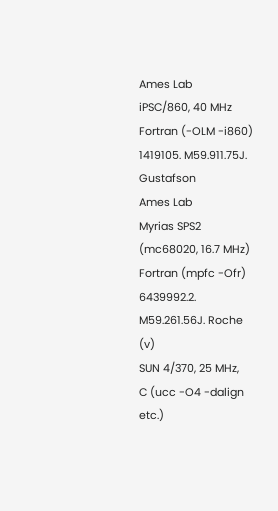Ames Lab
iPSC/860, 40 MHz
Fortran (-OLM -i860)
1419105. M59.911.75J. Gustafson
Ames Lab
Myrias SPS2 (mc68020, 16.7 MHz)
Fortran (mpfc -Ofr)
6439992.2. M59.261.56J. Roche (v)
SUN 4/370, 25 MHz,
C (ucc -O4 -dalign etc.)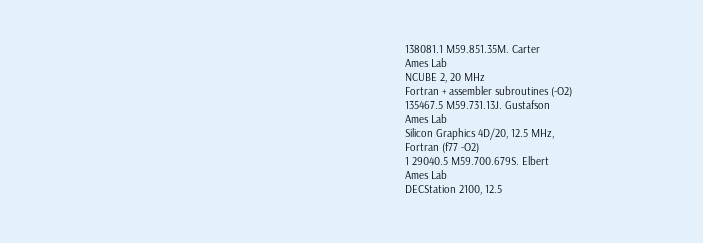138081.1 M59.851.35M. Carter
Ames Lab
NCUBE 2, 20 MHz
Fortran + assembler subroutines (-O2)
135467.5 M59.731.13J. Gustafson
Ames Lab
Silicon Graphics 4D/20, 12.5 MHz,
Fortran (f77 -O2)
1 29040.5 M59.700.679S. Elbert
Ames Lab
DECStation 2100, 12.5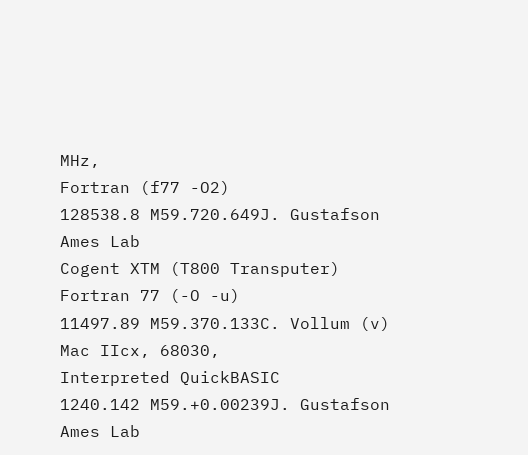MHz,
Fortran (f77 -O2)
128538.8 M59.720.649J. Gustafson
Ames Lab
Cogent XTM (T800 Transputer)
Fortran 77 (-O -u)
11497.89 M59.370.133C. Vollum (v)
Mac IIcx, 68030,
Interpreted QuickBASIC
1240.142 M59.+0.00239J. Gustafson
Ames Lab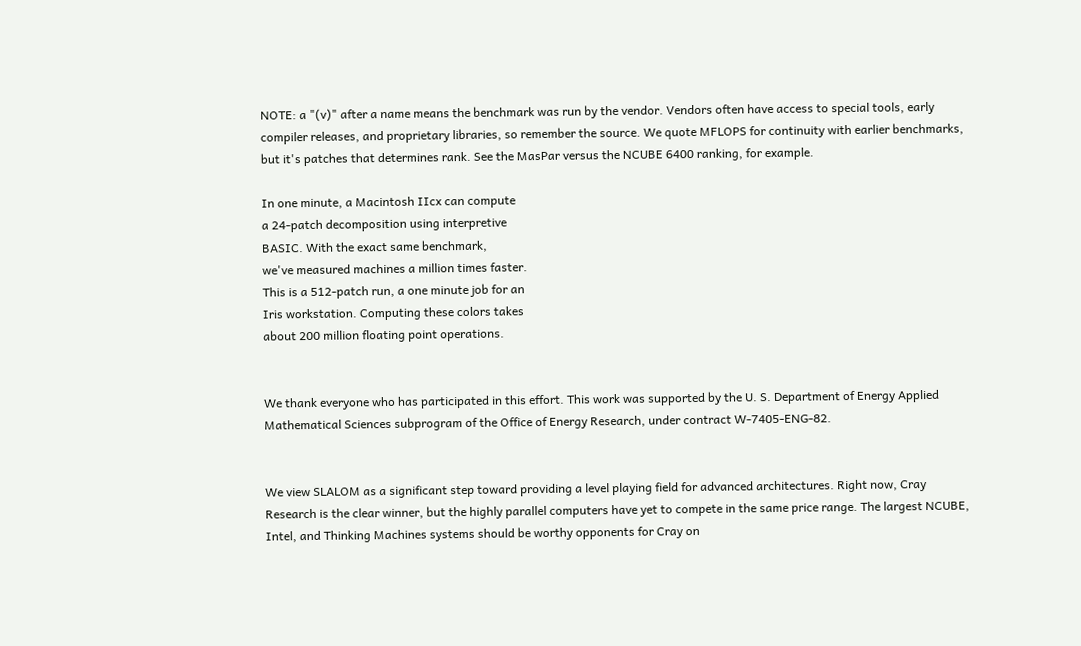NOTE: a "(v)" after a name means the benchmark was run by the vendor. Vendors often have access to special tools, early compiler releases, and proprietary libraries, so remember the source. We quote MFLOPS for continuity with earlier benchmarks, but it's patches that determines rank. See the MasPar versus the NCUBE 6400 ranking, for example.

In one minute, a Macintosh IIcx can compute
a 24-patch decomposition using interpretive
BASIC. With the exact same benchmark,
we've measured machines a million times faster.
This is a 512-patch run, a one minute job for an
Iris workstation. Computing these colors takes
about 200 million floating point operations.


We thank everyone who has participated in this effort. This work was supported by the U. S. Department of Energy Applied Mathematical Sciences subprogram of the Office of Energy Research, under contract W-7405-ENG-82.


We view SLALOM as a significant step toward providing a level playing field for advanced architectures. Right now, Cray Research is the clear winner, but the highly parallel computers have yet to compete in the same price range. The largest NCUBE, Intel, and Thinking Machines systems should be worthy opponents for Cray on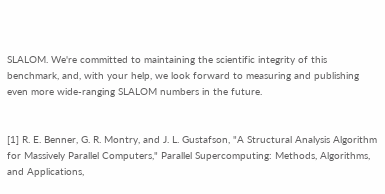SLALOM. We're committed to maintaining the scientific integrity of this benchmark, and, with your help, we look forward to measuring and publishing even more wide-ranging SLALOM numbers in the future.


[1] R. E. Benner, G. R. Montry, and J. L. Gustafson, "A Structural Analysis Algorithm for Massively Parallel Computers," Parallel Supercomputing: Methods, Algorithms, and Applications,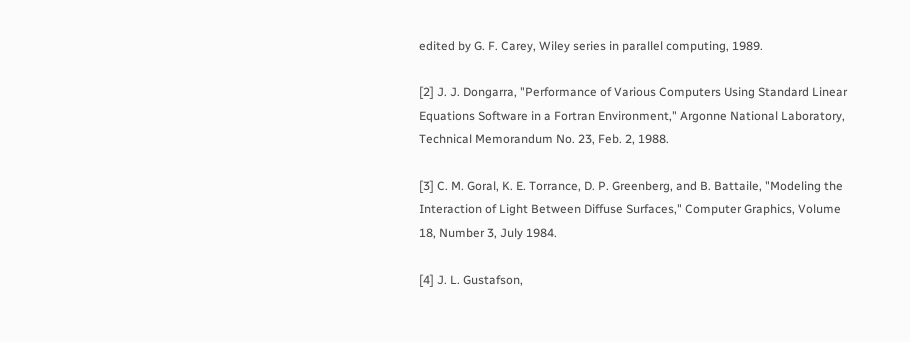edited by G. F. Carey, Wiley series in parallel computing, 1989.

[2] J. J. Dongarra, "Performance of Various Computers Using Standard Linear Equations Software in a Fortran Environment," Argonne National Laboratory, Technical Memorandum No. 23, Feb. 2, 1988.

[3] C. M. Goral, K. E. Torrance, D. P. Greenberg, and B. Battaile, "Modeling the Interaction of Light Between Diffuse Surfaces," Computer Graphics, Volume 18, Number 3, July 1984.

[4] J. L. Gustafson,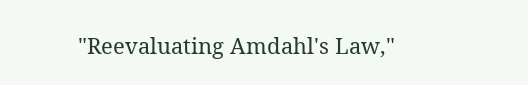"Reevaluating Amdahl's Law,"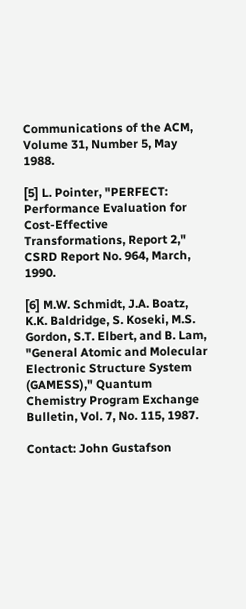Communications of the ACM, Volume 31, Number 5, May 1988.

[5] L. Pointer, "PERFECT: Performance Evaluation for Cost-Effective Transformations, Report 2," CSRD Report No. 964, March, 1990.

[6] M.W. Schmidt, J.A. Boatz, K.K. Baldridge, S. Koseki, M.S. Gordon, S.T. Elbert, and B. Lam, "General Atomic and Molecular Electronic Structure System (GAMESS)," Quantum Chemistry Program Exchange Bulletin, Vol. 7, No. 115, 1987.

Contact: John Gustafson